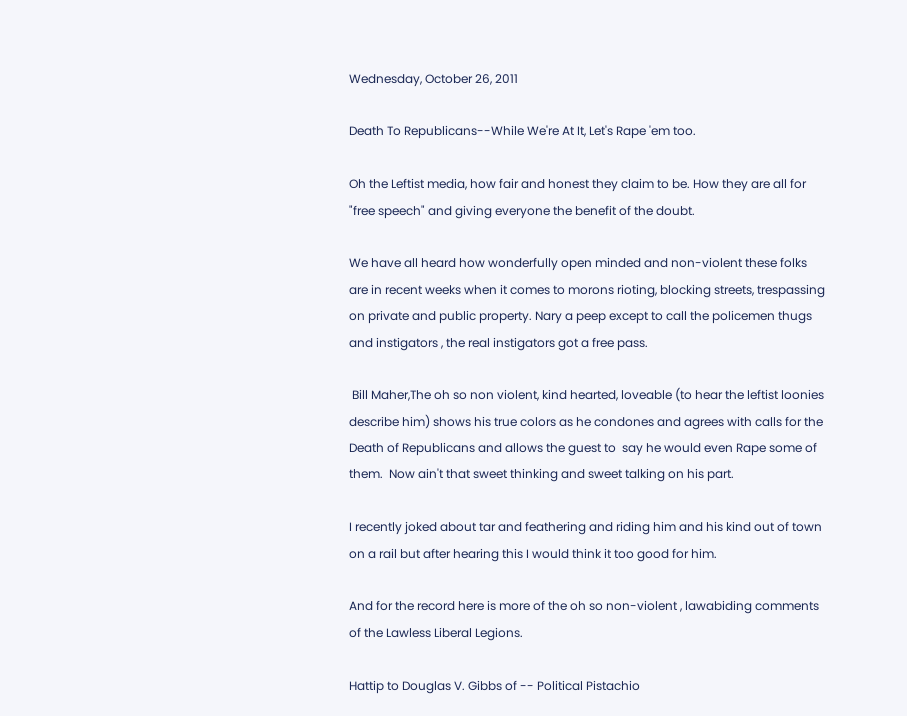Wednesday, October 26, 2011

Death To Republicans--While We're At It, Let's Rape 'em too.

Oh the Leftist media, how fair and honest they claim to be. How they are all for "free speech" and giving everyone the benefit of the doubt.

We have all heard how wonderfully open minded and non-violent these folks are in recent weeks when it comes to morons rioting, blocking streets, trespassing on private and public property. Nary a peep except to call the policemen thugs and instigators , the real instigators got a free pass.

 Bill Maher,The oh so non violent, kind hearted, loveable (to hear the leftist loonies describe him) shows his true colors as he condones and agrees with calls for the Death of Republicans and allows the guest to  say he would even Rape some of them.  Now ain't that sweet thinking and sweet talking on his part.

I recently joked about tar and feathering and riding him and his kind out of town on a rail but after hearing this I would think it too good for him.

And for the record here is more of the oh so non-violent , lawabiding comments   of the Lawless Liberal Legions.

Hattip to Douglas V. Gibbs of -- Political Pistachio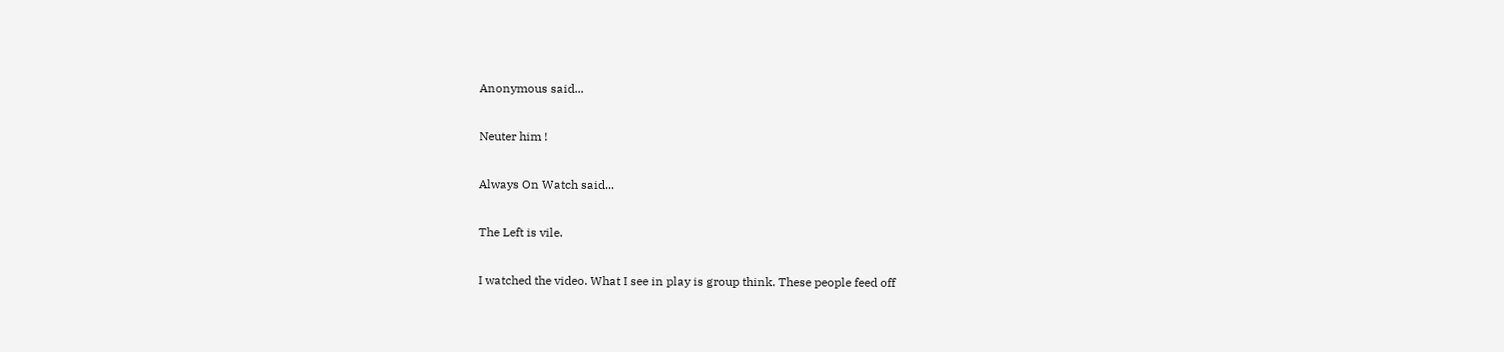Anonymous said...

Neuter him !

Always On Watch said...

The Left is vile.

I watched the video. What I see in play is group think. These people feed off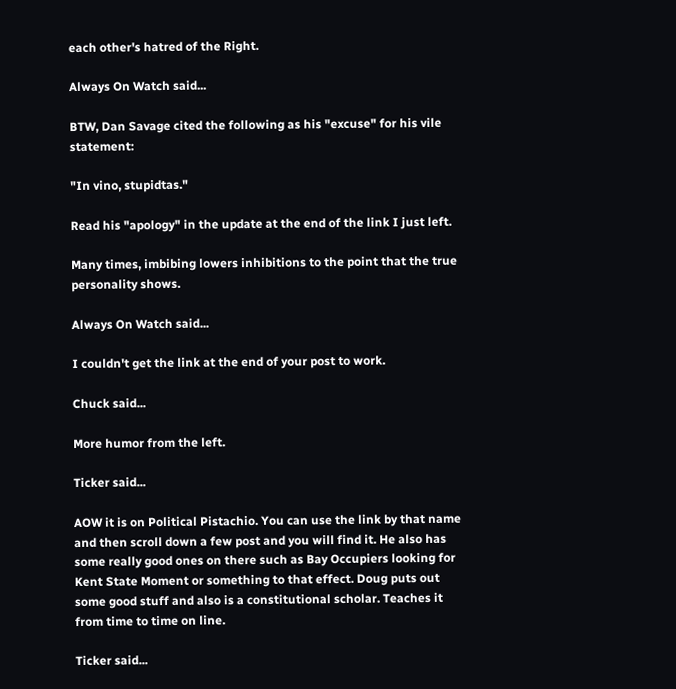each other's hatred of the Right.

Always On Watch said...

BTW, Dan Savage cited the following as his "excuse" for his vile statement:

"In vino, stupidtas."

Read his "apology" in the update at the end of the link I just left.

Many times, imbibing lowers inhibitions to the point that the true personality shows.

Always On Watch said...

I couldn't get the link at the end of your post to work.

Chuck said...

More humor from the left.

Ticker said...

AOW it is on Political Pistachio. You can use the link by that name and then scroll down a few post and you will find it. He also has some really good ones on there such as Bay Occupiers looking for Kent State Moment or something to that effect. Doug puts out some good stuff and also is a constitutional scholar. Teaches it from time to time on line.

Ticker said...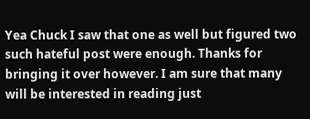Yea Chuck I saw that one as well but figured two such hateful post were enough. Thanks for bringing it over however. I am sure that many will be interested in reading just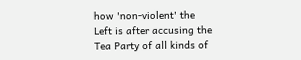how 'non-violent' the Left is after accusing the Tea Party of all kinds of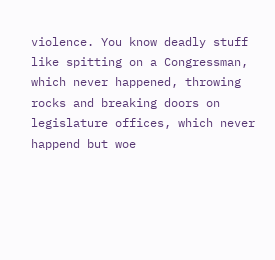violence. You know deadly stuff like spitting on a Congressman, which never happened, throwing rocks and breaking doors on legislature offices, which never happend but woe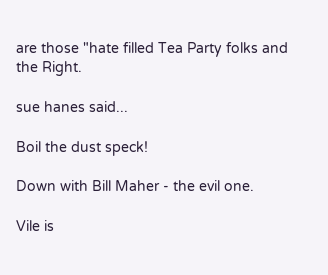are those "hate filled Tea Party folks and the Right.

sue hanes said...

Boil the dust speck!

Down with Bill Maher - the evil one.

Vile is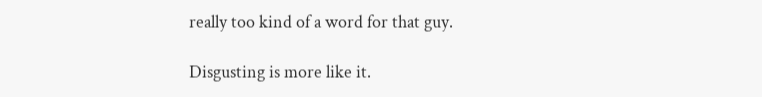really too kind of a word for that guy.

Disgusting is more like it.